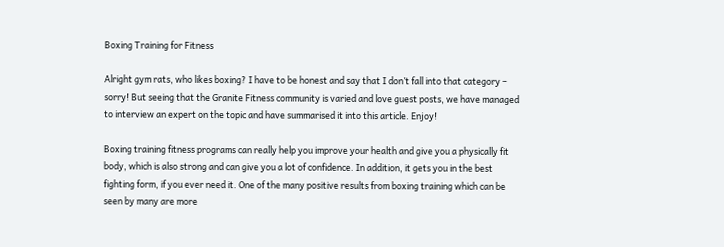Boxing Training for Fitness

Alright gym rats, who likes boxing? I have to be honest and say that I don’t fall into that category – sorry! But seeing that the Granite Fitness community is varied and love guest posts, we have managed to interview an expert on the topic and have summarised it into this article. Enjoy!

Boxing training fitness programs can really help you improve your health and give you a physically fit body, which is also strong and can give you a lot of confidence. In addition, it gets you in the best fighting form, if you ever need it. One of the many positive results from boxing training which can be seen by many are more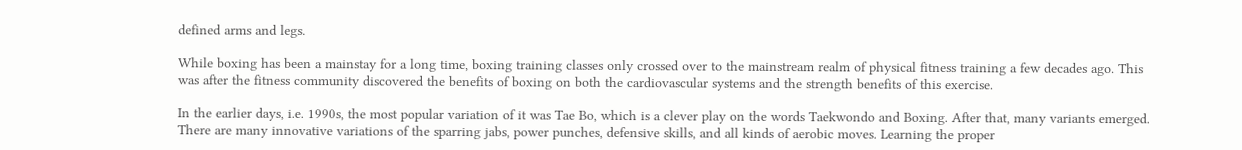defined arms and legs.

While boxing has been a mainstay for a long time, boxing training classes only crossed over to the mainstream realm of physical fitness training a few decades ago. This was after the fitness community discovered the benefits of boxing on both the cardiovascular systems and the strength benefits of this exercise.

In the earlier days, i.e. 1990s, the most popular variation of it was Tae Bo, which is a clever play on the words Taekwondo and Boxing. After that, many variants emerged. There are many innovative variations of the sparring jabs, power punches, defensive skills, and all kinds of aerobic moves. Learning the proper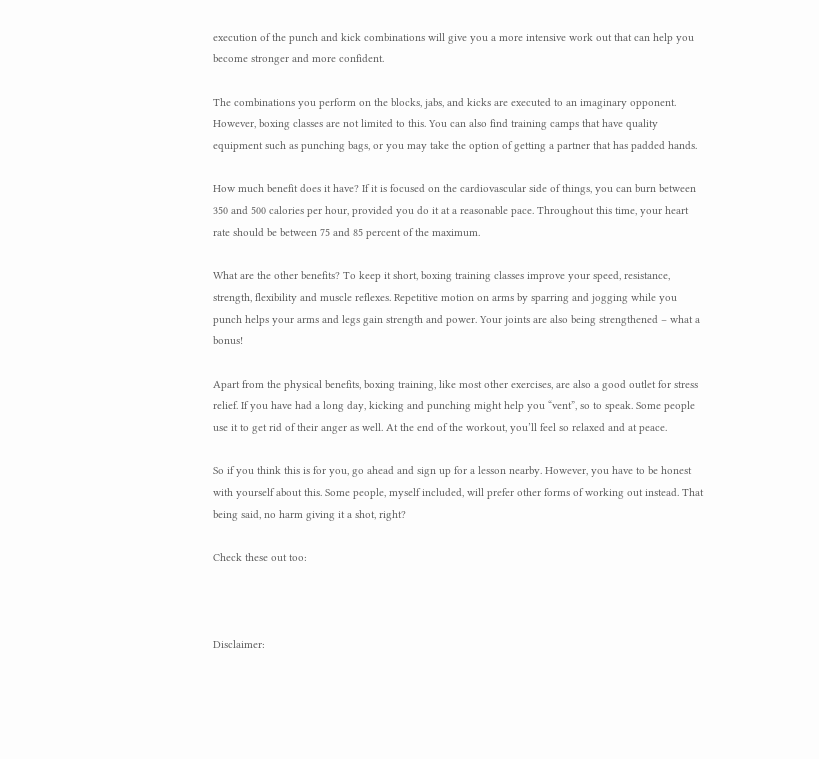execution of the punch and kick combinations will give you a more intensive work out that can help you become stronger and more confident.

The combinations you perform on the blocks, jabs, and kicks are executed to an imaginary opponent. However, boxing classes are not limited to this. You can also find training camps that have quality equipment such as punching bags, or you may take the option of getting a partner that has padded hands.

How much benefit does it have? If it is focused on the cardiovascular side of things, you can burn between 350 and 500 calories per hour, provided you do it at a reasonable pace. Throughout this time, your heart rate should be between 75 and 85 percent of the maximum.

What are the other benefits? To keep it short, boxing training classes improve your speed, resistance, strength, flexibility and muscle reflexes. Repetitive motion on arms by sparring and jogging while you punch helps your arms and legs gain strength and power. Your joints are also being strengthened – what a bonus!

Apart from the physical benefits, boxing training, like most other exercises, are also a good outlet for stress relief. If you have had a long day, kicking and punching might help you “vent”, so to speak. Some people use it to get rid of their anger as well. At the end of the workout, you’ll feel so relaxed and at peace.

So if you think this is for you, go ahead and sign up for a lesson nearby. However, you have to be honest with yourself about this. Some people, myself included, will prefer other forms of working out instead. That being said, no harm giving it a shot, right?

Check these out too:



Disclaimer: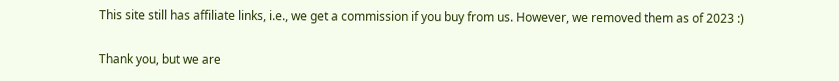This site still has affiliate links, i.e., we get a commission if you buy from us. However, we removed them as of 2023 :)

Thank you, but we are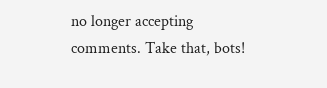no longer accepting comments. Take that, bots!